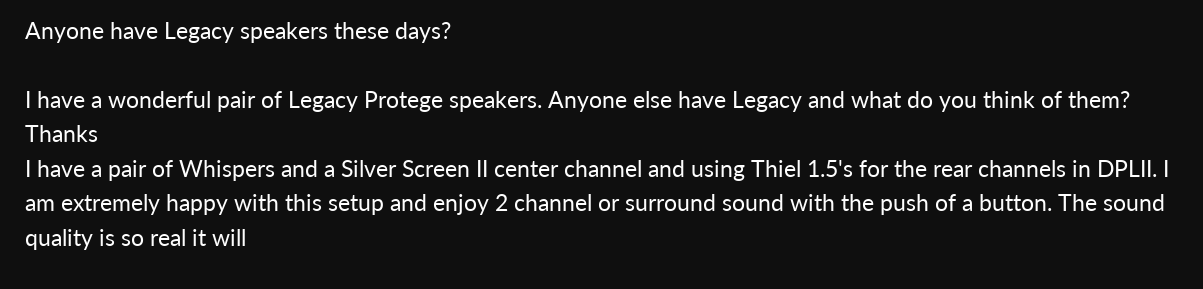Anyone have Legacy speakers these days?

I have a wonderful pair of Legacy Protege speakers. Anyone else have Legacy and what do you think of them? Thanks
I have a pair of Whispers and a Silver Screen II center channel and using Thiel 1.5's for the rear channels in DPLII. I am extremely happy with this setup and enjoy 2 channel or surround sound with the push of a button. The sound quality is so real it will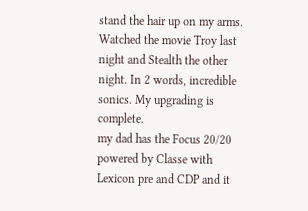stand the hair up on my arms. Watched the movie Troy last night and Stealth the other night. In 2 words, incredible sonics. My upgrading is complete.
my dad has the Focus 20/20 powered by Classe with Lexicon pre and CDP and it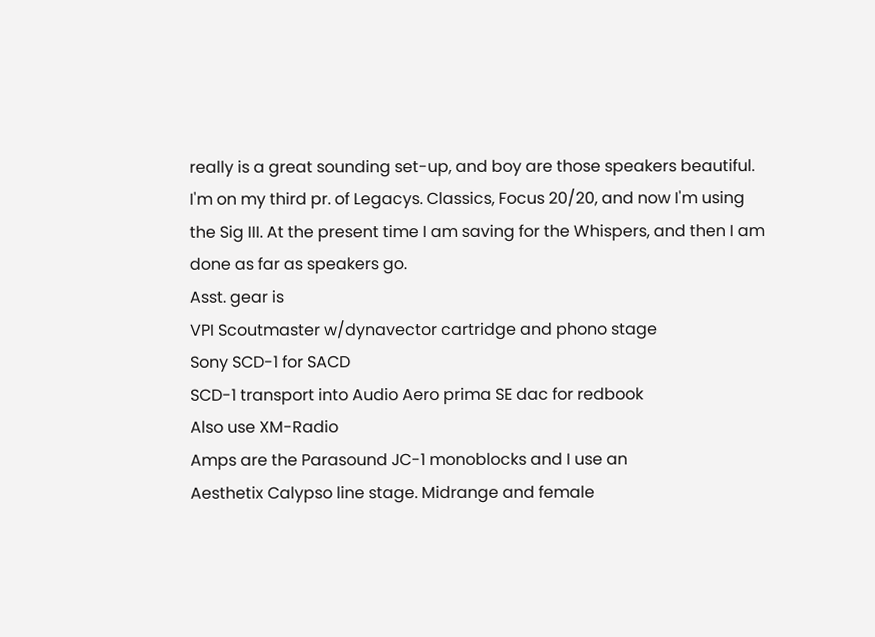really is a great sounding set-up, and boy are those speakers beautiful.
I'm on my third pr. of Legacys. Classics, Focus 20/20, and now I'm using the Sig III. At the present time I am saving for the Whispers, and then I am done as far as speakers go.
Asst. gear is
VPI Scoutmaster w/dynavector cartridge and phono stage
Sony SCD-1 for SACD
SCD-1 transport into Audio Aero prima SE dac for redbook
Also use XM-Radio
Amps are the Parasound JC-1 monoblocks and I use an
Aesthetix Calypso line stage. Midrange and female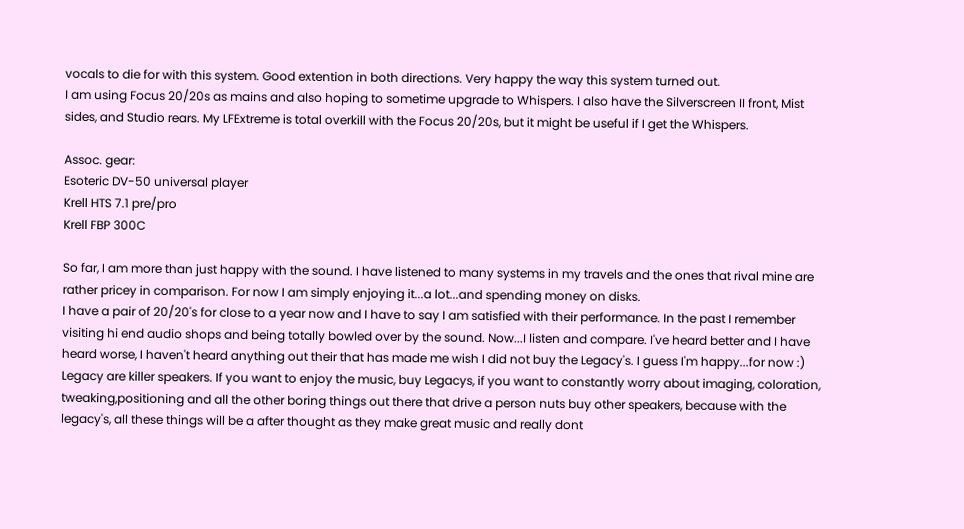vocals to die for with this system. Good extention in both directions. Very happy the way this system turned out.
I am using Focus 20/20s as mains and also hoping to sometime upgrade to Whispers. I also have the Silverscreen II front, Mist sides, and Studio rears. My LFExtreme is total overkill with the Focus 20/20s, but it might be useful if I get the Whispers.

Assoc. gear:
Esoteric DV-50 universal player
Krell HTS 7.1 pre/pro
Krell FBP 300C

So far, I am more than just happy with the sound. I have listened to many systems in my travels and the ones that rival mine are rather pricey in comparison. For now I am simply enjoying it...a lot...and spending money on disks.
I have a pair of 20/20's for close to a year now and I have to say I am satisfied with their performance. In the past I remember visiting hi end audio shops and being totally bowled over by the sound. Now...I listen and compare. I've heard better and I have heard worse, I haven't heard anything out their that has made me wish I did not buy the Legacy's. I guess I'm happy...for now :)
Legacy are killer speakers. If you want to enjoy the music, buy Legacys, if you want to constantly worry about imaging, coloration, tweaking,positioning and all the other boring things out there that drive a person nuts buy other speakers, because with the legacy's, all these things will be a after thought as they make great music and really dont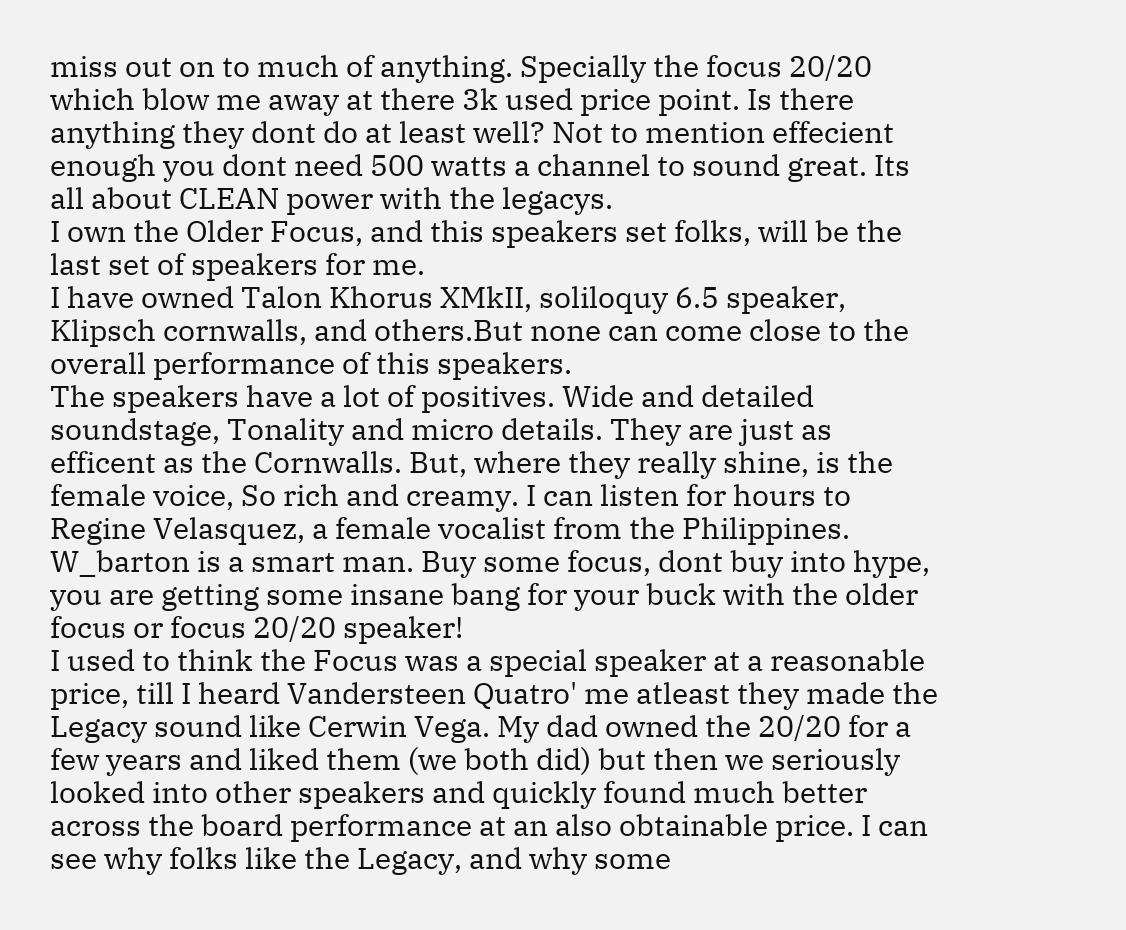miss out on to much of anything. Specially the focus 20/20 which blow me away at there 3k used price point. Is there anything they dont do at least well? Not to mention effecient enough you dont need 500 watts a channel to sound great. Its all about CLEAN power with the legacys.
I own the Older Focus, and this speakers set folks, will be the last set of speakers for me.
I have owned Talon Khorus XMkII, soliloquy 6.5 speaker, Klipsch cornwalls, and others.But none can come close to the overall performance of this speakers.
The speakers have a lot of positives. Wide and detailed soundstage, Tonality and micro details. They are just as efficent as the Cornwalls. But, where they really shine, is the female voice, So rich and creamy. I can listen for hours to Regine Velasquez, a female vocalist from the Philippines.
W_barton is a smart man. Buy some focus, dont buy into hype, you are getting some insane bang for your buck with the older focus or focus 20/20 speaker!
I used to think the Focus was a special speaker at a reasonable price, till I heard Vandersteen Quatro' me atleast they made the Legacy sound like Cerwin Vega. My dad owned the 20/20 for a few years and liked them (we both did) but then we seriously looked into other speakers and quickly found much better across the board performance at an also obtainable price. I can see why folks like the Legacy, and why some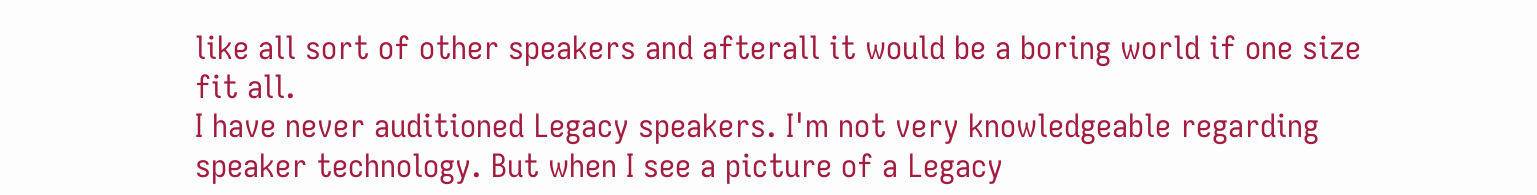like all sort of other speakers and afterall it would be a boring world if one size fit all.
I have never auditioned Legacy speakers. I'm not very knowledgeable regarding speaker technology. But when I see a picture of a Legacy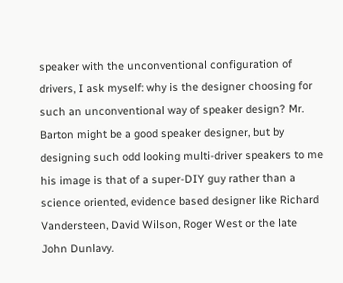speaker with the unconventional configuration of drivers, I ask myself: why is the designer choosing for such an unconventional way of speaker design? Mr. Barton might be a good speaker designer, but by designing such odd looking multi-driver speakers to me his image is that of a super-DIY guy rather than a science oriented, evidence based designer like Richard Vandersteen, David Wilson, Roger West or the late John Dunlavy.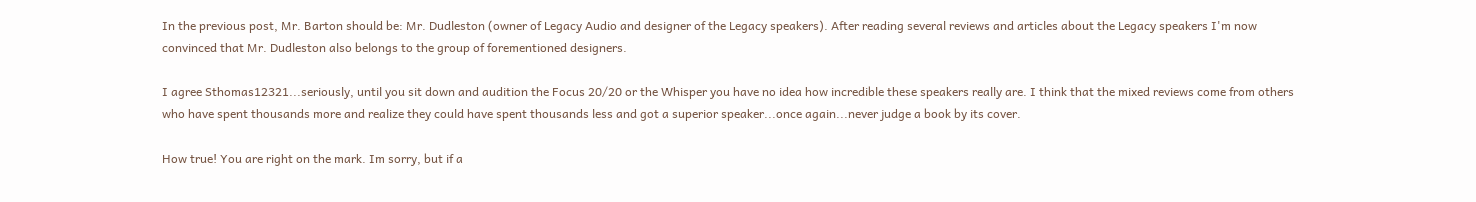In the previous post, Mr. Barton should be: Mr. Dudleston (owner of Legacy Audio and designer of the Legacy speakers). After reading several reviews and articles about the Legacy speakers I'm now convinced that Mr. Dudleston also belongs to the group of forementioned designers.

I agree Sthomas12321...seriously, until you sit down and audition the Focus 20/20 or the Whisper you have no idea how incredible these speakers really are. I think that the mixed reviews come from others who have spent thousands more and realize they could have spent thousands less and got a superior speaker...once again...never judge a book by its cover.

How true! You are right on the mark. Im sorry, but if a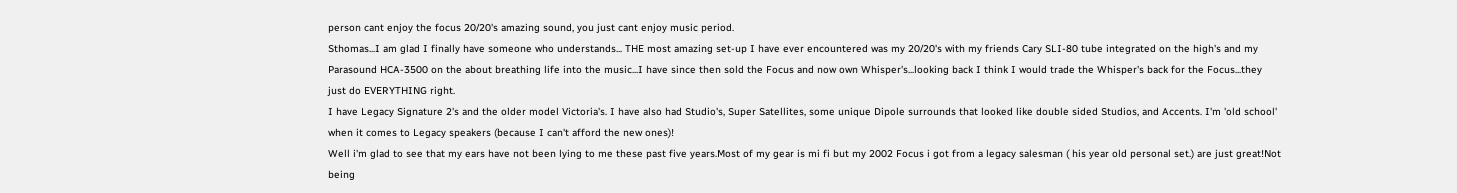person cant enjoy the focus 20/20's amazing sound, you just cant enjoy music period.
Sthomas...I am glad I finally have someone who understands... THE most amazing set-up I have ever encountered was my 20/20's with my friends Cary SLI-80 tube integrated on the high's and my Parasound HCA-3500 on the about breathing life into the music...I have since then sold the Focus and now own Whisper's...looking back I think I would trade the Whisper's back for the Focus...they just do EVERYTHING right.
I have Legacy Signature 2's and the older model Victoria's. I have also had Studio's, Super Satellites, some unique Dipole surrounds that looked like double sided Studios, and Accents. I'm 'old school' when it comes to Legacy speakers (because I can't afford the new ones)!
Well i'm glad to see that my ears have not been lying to me these past five years.Most of my gear is mi fi but my 2002 Focus i got from a legacy salesman ( his year old personal set.) are just great!Not being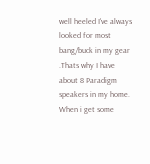well heeled I've always looked for most bang/buck in my gear .Thats why I have about 8 Paradigm speakers in my home. When i get some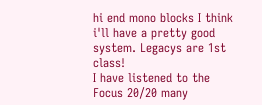hi end mono blocks I think i'll have a pretty good system. Legacys are 1st class!
I have listened to the Focus 20/20 many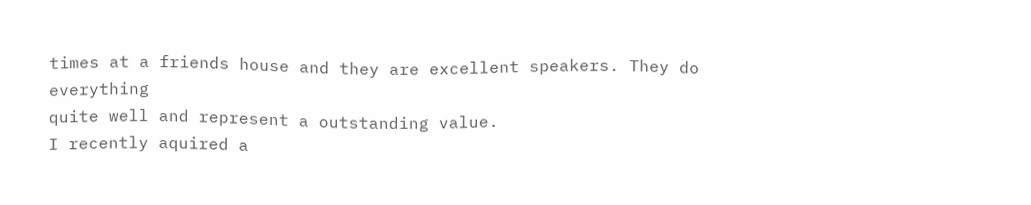times at a friends house and they are excellent speakers. They do everything
quite well and represent a outstanding value.
I recently aquired a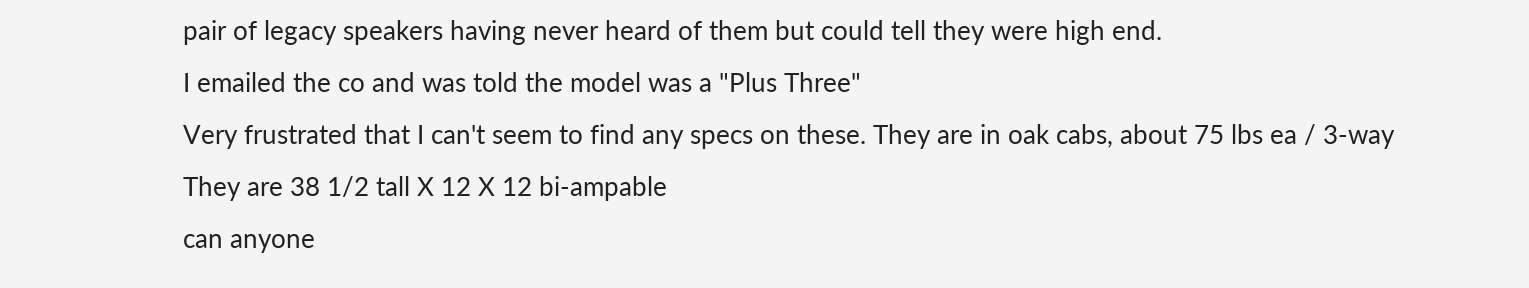pair of legacy speakers having never heard of them but could tell they were high end.
I emailed the co and was told the model was a "Plus Three"
Very frustrated that I can't seem to find any specs on these. They are in oak cabs, about 75 lbs ea / 3-way
They are 38 1/2 tall X 12 X 12 bi-ampable
can anyone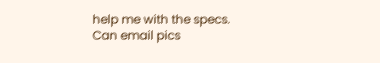help me with the specs.
Can email pics